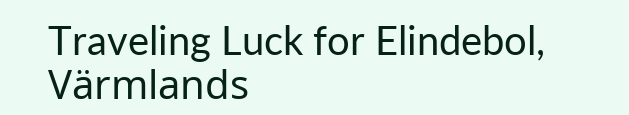Traveling Luck for Elindebol, Värmlands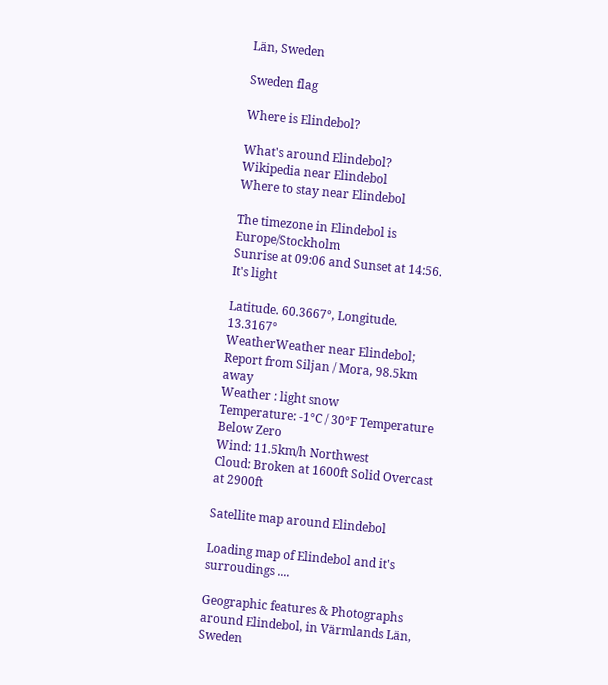Län, Sweden

Sweden flag

Where is Elindebol?

What's around Elindebol?
Wikipedia near Elindebol
Where to stay near Elindebol

The timezone in Elindebol is Europe/Stockholm
Sunrise at 09:06 and Sunset at 14:56. It's light

Latitude. 60.3667°, Longitude. 13.3167°
WeatherWeather near Elindebol; Report from Siljan / Mora, 98.5km away
Weather : light snow
Temperature: -1°C / 30°F Temperature Below Zero
Wind: 11.5km/h Northwest
Cloud: Broken at 1600ft Solid Overcast at 2900ft

Satellite map around Elindebol

Loading map of Elindebol and it's surroudings ....

Geographic features & Photographs around Elindebol, in Värmlands Län, Sweden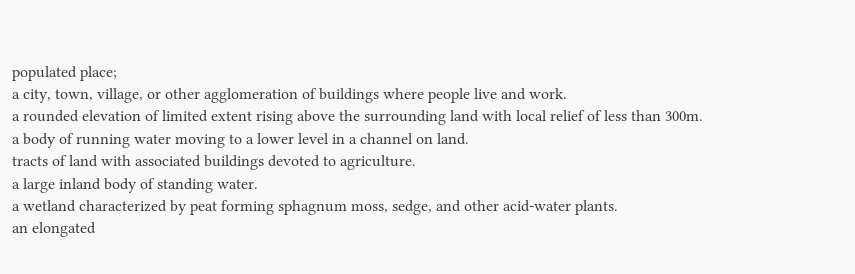populated place;
a city, town, village, or other agglomeration of buildings where people live and work.
a rounded elevation of limited extent rising above the surrounding land with local relief of less than 300m.
a body of running water moving to a lower level in a channel on land.
tracts of land with associated buildings devoted to agriculture.
a large inland body of standing water.
a wetland characterized by peat forming sphagnum moss, sedge, and other acid-water plants.
an elongated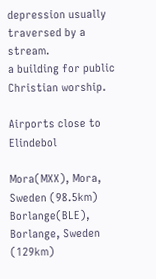depression usually traversed by a stream.
a building for public Christian worship.

Airports close to Elindebol

Mora(MXX), Mora, Sweden (98.5km)
Borlange(BLE), Borlange, Sweden (129km)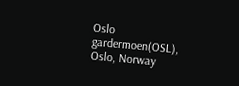Oslo gardermoen(OSL), Oslo, Norway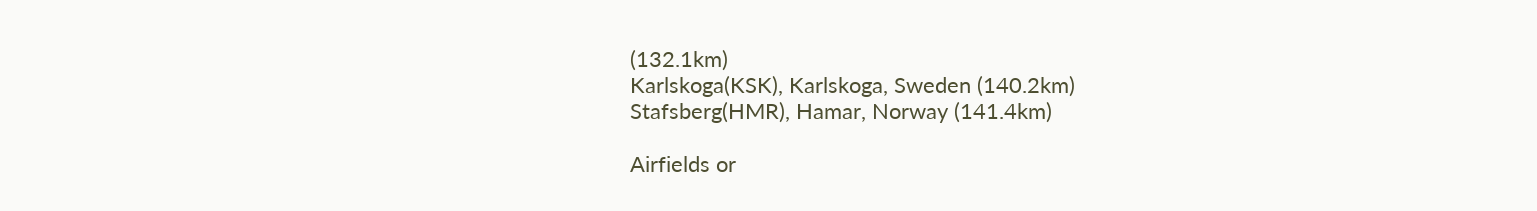(132.1km)
Karlskoga(KSK), Karlskoga, Sweden (140.2km)
Stafsberg(HMR), Hamar, Norway (141.4km)

Airfields or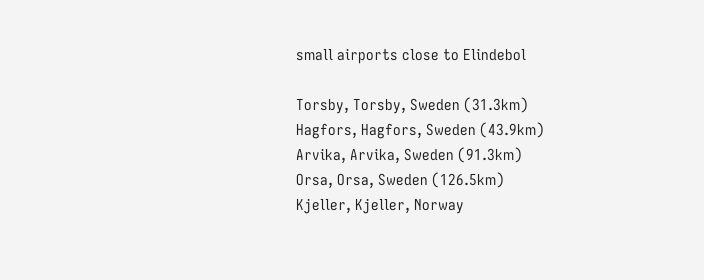small airports close to Elindebol

Torsby, Torsby, Sweden (31.3km)
Hagfors, Hagfors, Sweden (43.9km)
Arvika, Arvika, Sweden (91.3km)
Orsa, Orsa, Sweden (126.5km)
Kjeller, Kjeller, Norway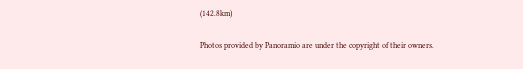(142.8km)

Photos provided by Panoramio are under the copyright of their owners.